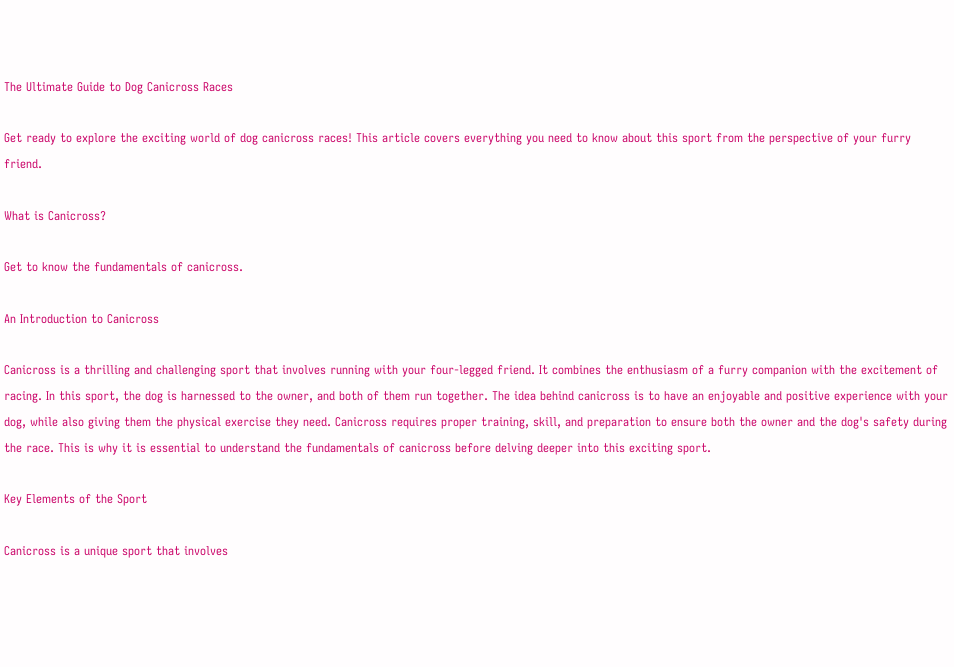The Ultimate Guide to Dog Canicross Races

Get ready to explore the exciting world of dog canicross races! This article covers everything you need to know about this sport from the perspective of your furry friend.

What is Canicross?

Get to know the fundamentals of canicross.

An Introduction to Canicross

Canicross is a thrilling and challenging sport that involves running with your four-legged friend. It combines the enthusiasm of a furry companion with the excitement of racing. In this sport, the dog is harnessed to the owner, and both of them run together. The idea behind canicross is to have an enjoyable and positive experience with your dog, while also giving them the physical exercise they need. Canicross requires proper training, skill, and preparation to ensure both the owner and the dog's safety during the race. This is why it is essential to understand the fundamentals of canicross before delving deeper into this exciting sport.

Key Elements of the Sport

Canicross is a unique sport that involves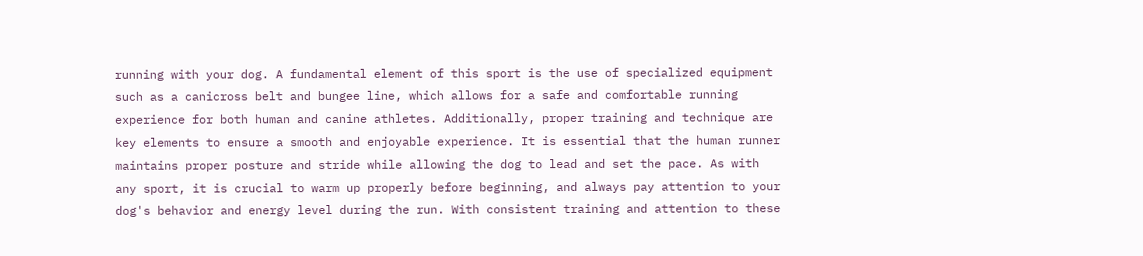running with your dog. A fundamental element of this sport is the use of specialized equipment such as a canicross belt and bungee line, which allows for a safe and comfortable running experience for both human and canine athletes. Additionally, proper training and technique are key elements to ensure a smooth and enjoyable experience. It is essential that the human runner maintains proper posture and stride while allowing the dog to lead and set the pace. As with any sport, it is crucial to warm up properly before beginning, and always pay attention to your dog's behavior and energy level during the run. With consistent training and attention to these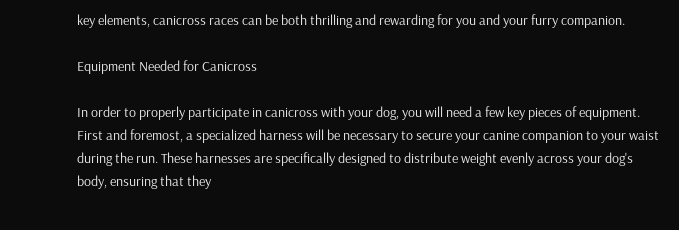key elements, canicross races can be both thrilling and rewarding for you and your furry companion.

Equipment Needed for Canicross

In order to properly participate in canicross with your dog, you will need a few key pieces of equipment. First and foremost, a specialized harness will be necessary to secure your canine companion to your waist during the run. These harnesses are specifically designed to distribute weight evenly across your dog's body, ensuring that they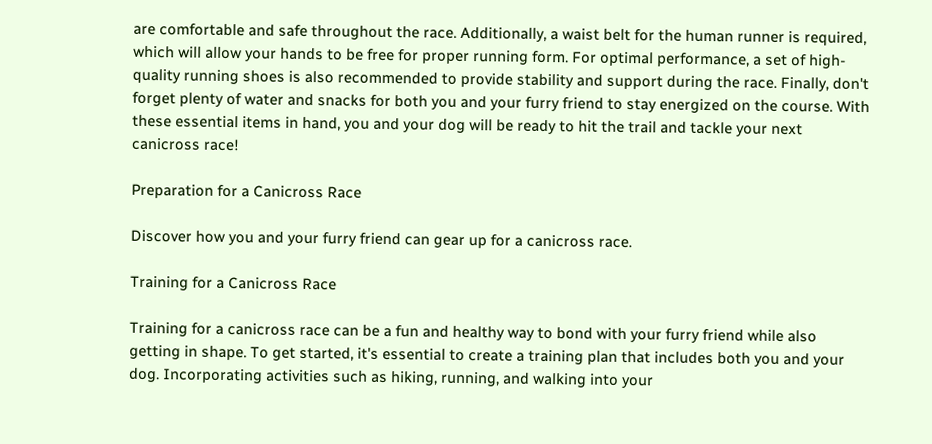are comfortable and safe throughout the race. Additionally, a waist belt for the human runner is required, which will allow your hands to be free for proper running form. For optimal performance, a set of high-quality running shoes is also recommended to provide stability and support during the race. Finally, don't forget plenty of water and snacks for both you and your furry friend to stay energized on the course. With these essential items in hand, you and your dog will be ready to hit the trail and tackle your next canicross race!

Preparation for a Canicross Race

Discover how you and your furry friend can gear up for a canicross race.

Training for a Canicross Race

Training for a canicross race can be a fun and healthy way to bond with your furry friend while also getting in shape. To get started, it's essential to create a training plan that includes both you and your dog. Incorporating activities such as hiking, running, and walking into your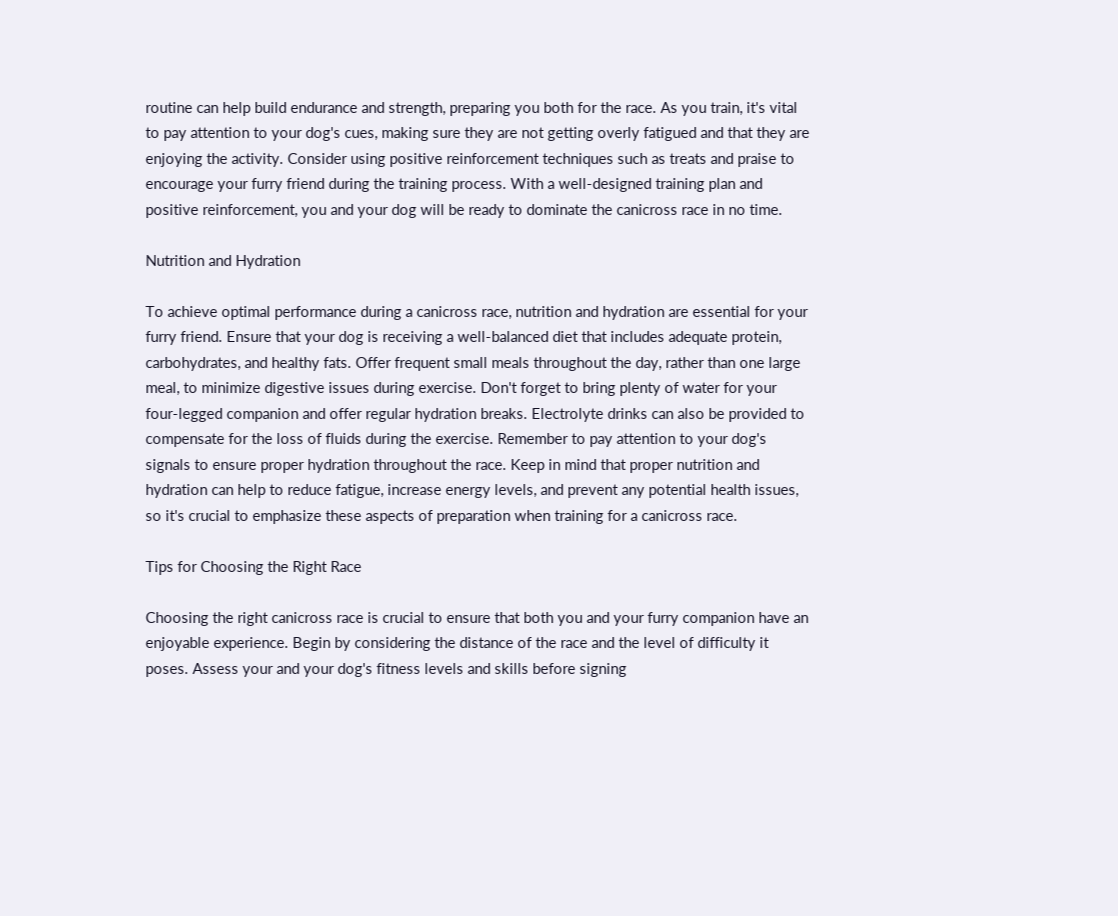routine can help build endurance and strength, preparing you both for the race. As you train, it's vital to pay attention to your dog's cues, making sure they are not getting overly fatigued and that they are enjoying the activity. Consider using positive reinforcement techniques such as treats and praise to encourage your furry friend during the training process. With a well-designed training plan and positive reinforcement, you and your dog will be ready to dominate the canicross race in no time.

Nutrition and Hydration

To achieve optimal performance during a canicross race, nutrition and hydration are essential for your furry friend. Ensure that your dog is receiving a well-balanced diet that includes adequate protein, carbohydrates, and healthy fats. Offer frequent small meals throughout the day, rather than one large meal, to minimize digestive issues during exercise. Don't forget to bring plenty of water for your four-legged companion and offer regular hydration breaks. Electrolyte drinks can also be provided to compensate for the loss of fluids during the exercise. Remember to pay attention to your dog's signals to ensure proper hydration throughout the race. Keep in mind that proper nutrition and hydration can help to reduce fatigue, increase energy levels, and prevent any potential health issues, so it's crucial to emphasize these aspects of preparation when training for a canicross race.

Tips for Choosing the Right Race

Choosing the right canicross race is crucial to ensure that both you and your furry companion have an enjoyable experience. Begin by considering the distance of the race and the level of difficulty it poses. Assess your and your dog's fitness levels and skills before signing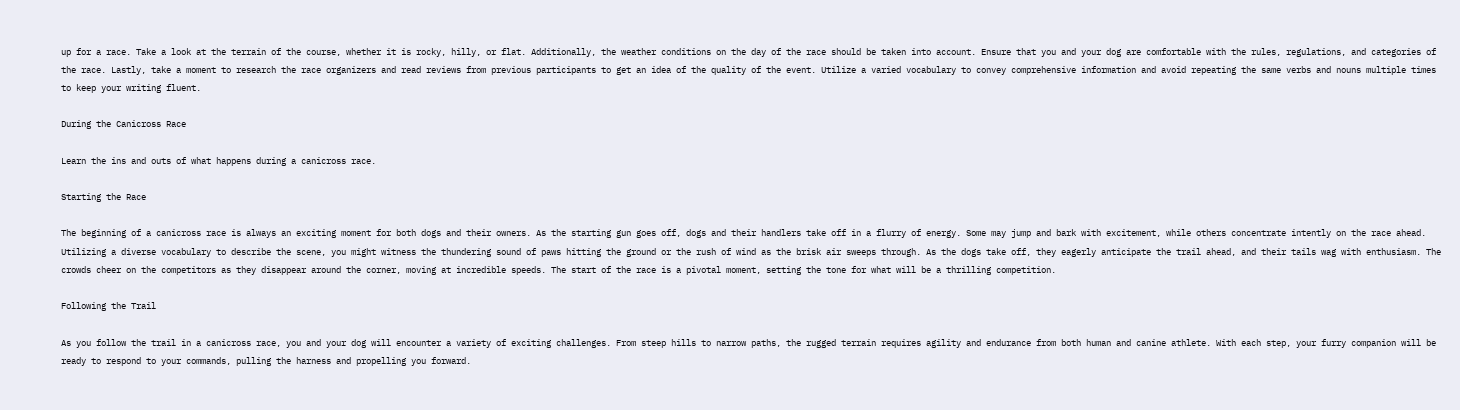up for a race. Take a look at the terrain of the course, whether it is rocky, hilly, or flat. Additionally, the weather conditions on the day of the race should be taken into account. Ensure that you and your dog are comfortable with the rules, regulations, and categories of the race. Lastly, take a moment to research the race organizers and read reviews from previous participants to get an idea of the quality of the event. Utilize a varied vocabulary to convey comprehensive information and avoid repeating the same verbs and nouns multiple times to keep your writing fluent.

During the Canicross Race

Learn the ins and outs of what happens during a canicross race.

Starting the Race

The beginning of a canicross race is always an exciting moment for both dogs and their owners. As the starting gun goes off, dogs and their handlers take off in a flurry of energy. Some may jump and bark with excitement, while others concentrate intently on the race ahead. Utilizing a diverse vocabulary to describe the scene, you might witness the thundering sound of paws hitting the ground or the rush of wind as the brisk air sweeps through. As the dogs take off, they eagerly anticipate the trail ahead, and their tails wag with enthusiasm. The crowds cheer on the competitors as they disappear around the corner, moving at incredible speeds. The start of the race is a pivotal moment, setting the tone for what will be a thrilling competition.

Following the Trail

As you follow the trail in a canicross race, you and your dog will encounter a variety of exciting challenges. From steep hills to narrow paths, the rugged terrain requires agility and endurance from both human and canine athlete. With each step, your furry companion will be ready to respond to your commands, pulling the harness and propelling you forward.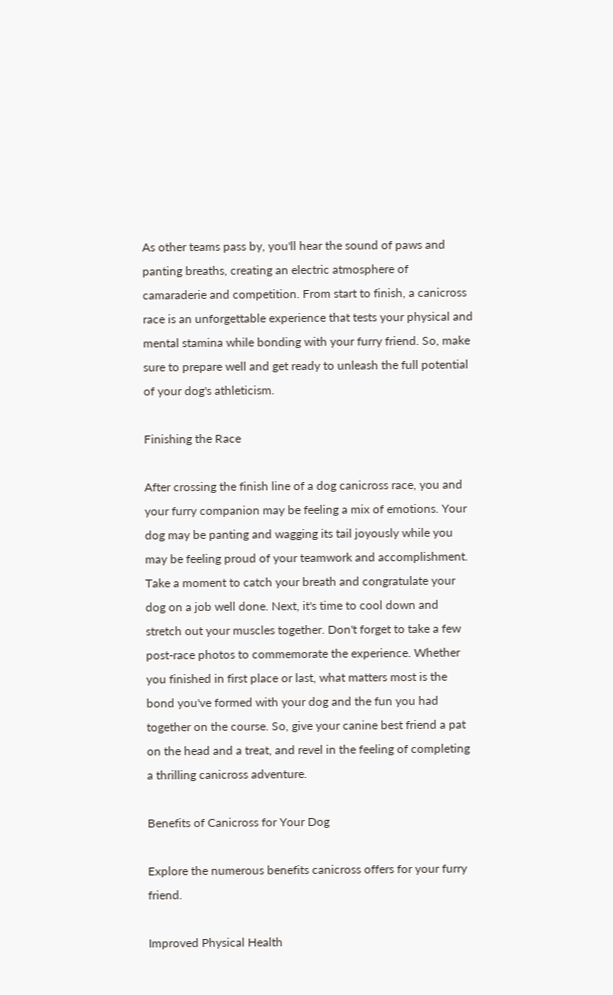As other teams pass by, you'll hear the sound of paws and panting breaths, creating an electric atmosphere of camaraderie and competition. From start to finish, a canicross race is an unforgettable experience that tests your physical and mental stamina while bonding with your furry friend. So, make sure to prepare well and get ready to unleash the full potential of your dog's athleticism.

Finishing the Race

After crossing the finish line of a dog canicross race, you and your furry companion may be feeling a mix of emotions. Your dog may be panting and wagging its tail joyously while you may be feeling proud of your teamwork and accomplishment. Take a moment to catch your breath and congratulate your dog on a job well done. Next, it's time to cool down and stretch out your muscles together. Don't forget to take a few post-race photos to commemorate the experience. Whether you finished in first place or last, what matters most is the bond you've formed with your dog and the fun you had together on the course. So, give your canine best friend a pat on the head and a treat, and revel in the feeling of completing a thrilling canicross adventure.

Benefits of Canicross for Your Dog

Explore the numerous benefits canicross offers for your furry friend.

Improved Physical Health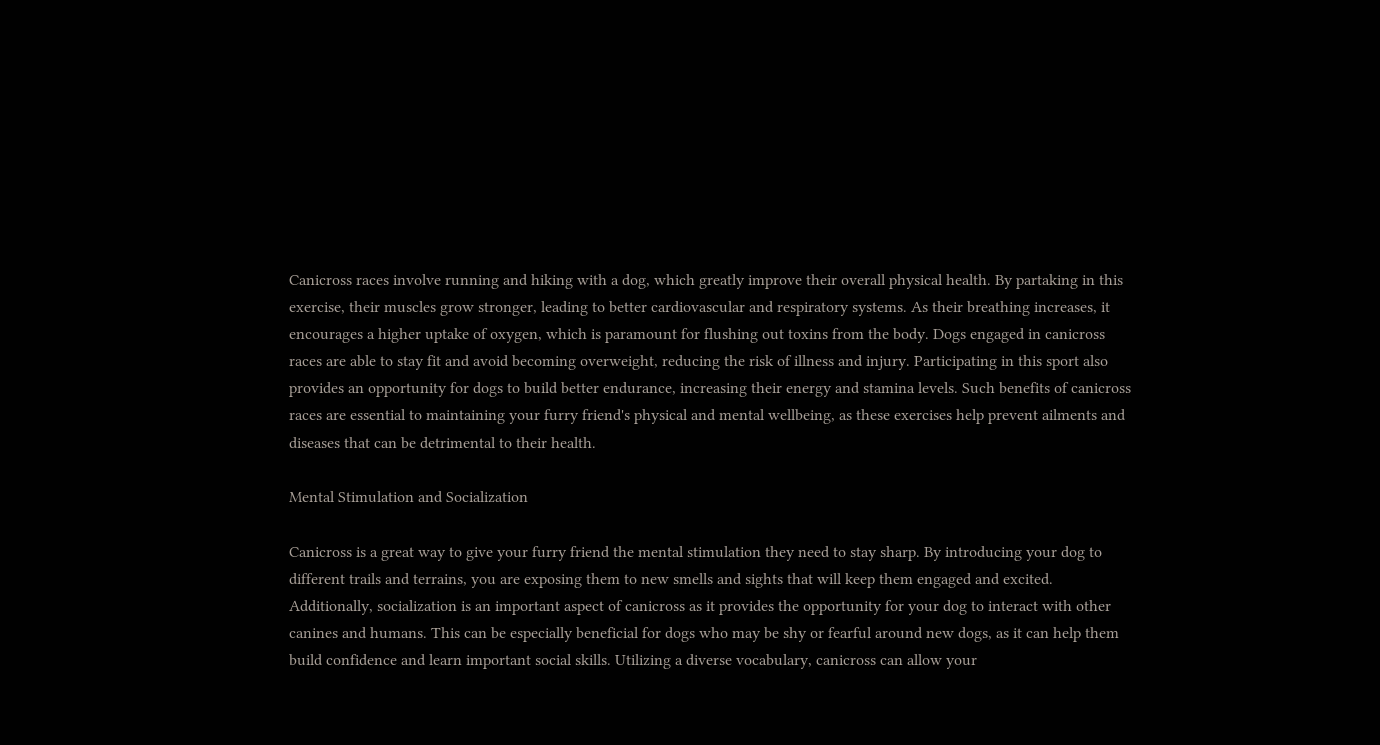Canicross races involve running and hiking with a dog, which greatly improve their overall physical health. By partaking in this exercise, their muscles grow stronger, leading to better cardiovascular and respiratory systems. As their breathing increases, it encourages a higher uptake of oxygen, which is paramount for flushing out toxins from the body. Dogs engaged in canicross races are able to stay fit and avoid becoming overweight, reducing the risk of illness and injury. Participating in this sport also provides an opportunity for dogs to build better endurance, increasing their energy and stamina levels. Such benefits of canicross races are essential to maintaining your furry friend's physical and mental wellbeing, as these exercises help prevent ailments and diseases that can be detrimental to their health.

Mental Stimulation and Socialization

Canicross is a great way to give your furry friend the mental stimulation they need to stay sharp. By introducing your dog to different trails and terrains, you are exposing them to new smells and sights that will keep them engaged and excited. Additionally, socialization is an important aspect of canicross as it provides the opportunity for your dog to interact with other canines and humans. This can be especially beneficial for dogs who may be shy or fearful around new dogs, as it can help them build confidence and learn important social skills. Utilizing a diverse vocabulary, canicross can allow your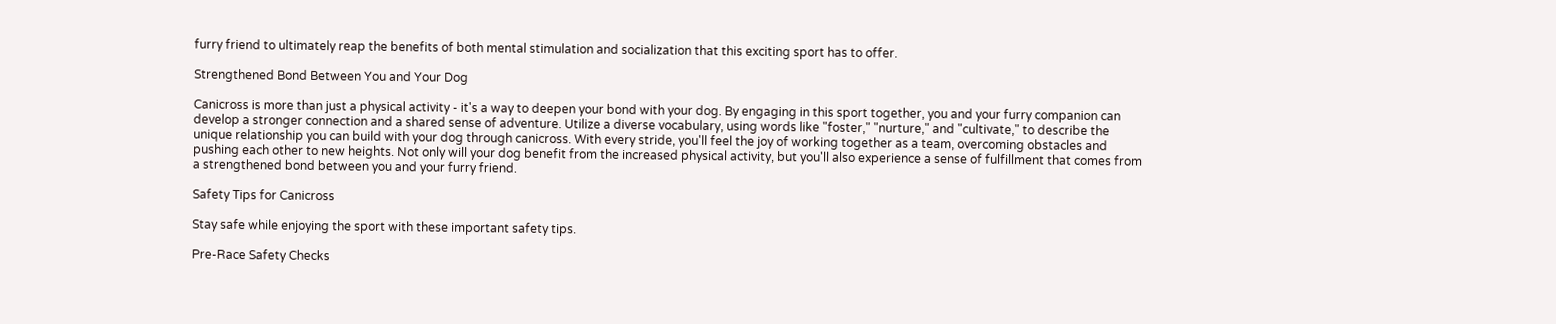furry friend to ultimately reap the benefits of both mental stimulation and socialization that this exciting sport has to offer.

Strengthened Bond Between You and Your Dog

Canicross is more than just a physical activity - it's a way to deepen your bond with your dog. By engaging in this sport together, you and your furry companion can develop a stronger connection and a shared sense of adventure. Utilize a diverse vocabulary, using words like "foster," "nurture," and "cultivate," to describe the unique relationship you can build with your dog through canicross. With every stride, you'll feel the joy of working together as a team, overcoming obstacles and pushing each other to new heights. Not only will your dog benefit from the increased physical activity, but you'll also experience a sense of fulfillment that comes from a strengthened bond between you and your furry friend.

Safety Tips for Canicross

Stay safe while enjoying the sport with these important safety tips.

Pre-Race Safety Checks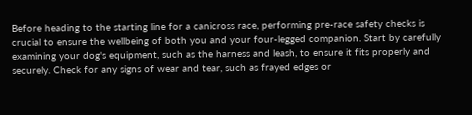Before heading to the starting line for a canicross race, performing pre-race safety checks is crucial to ensure the wellbeing of both you and your four-legged companion. Start by carefully examining your dog's equipment, such as the harness and leash, to ensure it fits properly and securely. Check for any signs of wear and tear, such as frayed edges or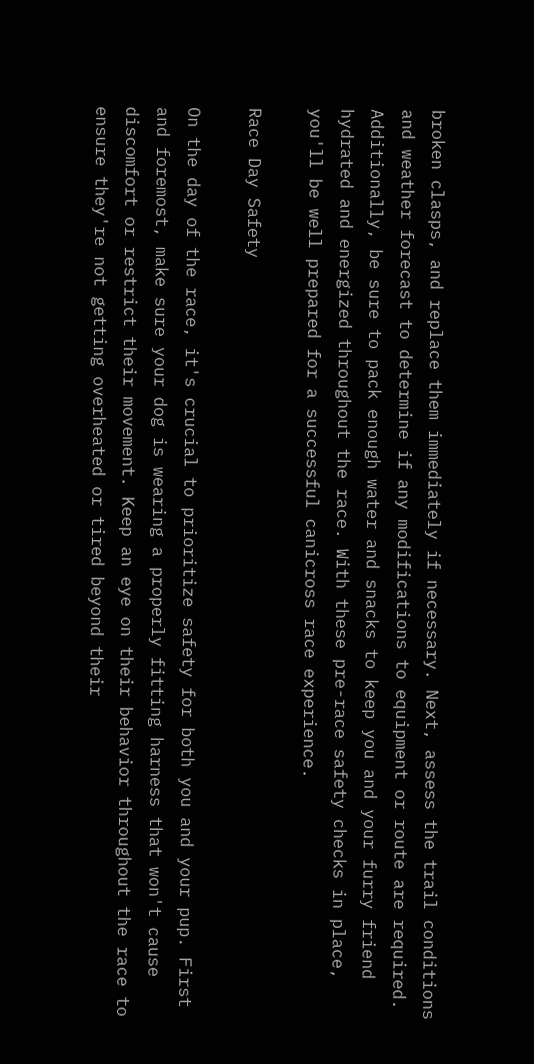broken clasps, and replace them immediately if necessary. Next, assess the trail conditions and weather forecast to determine if any modifications to equipment or route are required. Additionally, be sure to pack enough water and snacks to keep you and your furry friend hydrated and energized throughout the race. With these pre-race safety checks in place, you'll be well prepared for a successful canicross race experience.

Race Day Safety

On the day of the race, it's crucial to prioritize safety for both you and your pup. First and foremost, make sure your dog is wearing a properly fitting harness that won't cause discomfort or restrict their movement. Keep an eye on their behavior throughout the race to ensure they're not getting overheated or tired beyond their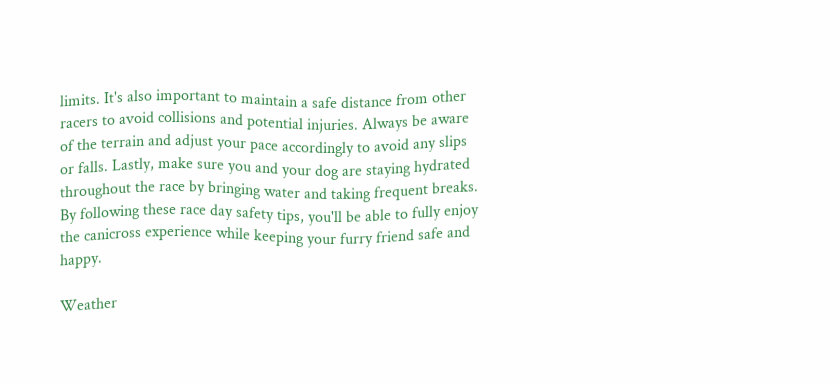limits. It's also important to maintain a safe distance from other racers to avoid collisions and potential injuries. Always be aware of the terrain and adjust your pace accordingly to avoid any slips or falls. Lastly, make sure you and your dog are staying hydrated throughout the race by bringing water and taking frequent breaks. By following these race day safety tips, you'll be able to fully enjoy the canicross experience while keeping your furry friend safe and happy.

Weather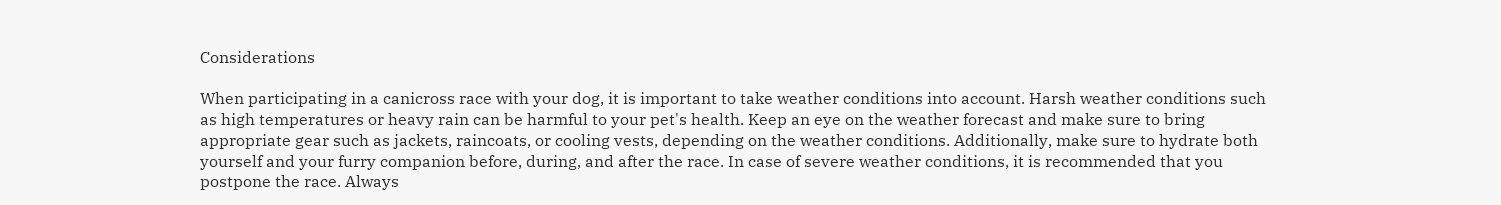Considerations

When participating in a canicross race with your dog, it is important to take weather conditions into account. Harsh weather conditions such as high temperatures or heavy rain can be harmful to your pet's health. Keep an eye on the weather forecast and make sure to bring appropriate gear such as jackets, raincoats, or cooling vests, depending on the weather conditions. Additionally, make sure to hydrate both yourself and your furry companion before, during, and after the race. In case of severe weather conditions, it is recommended that you postpone the race. Always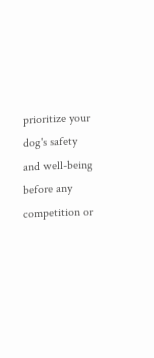prioritize your dog's safety and well-being before any competition or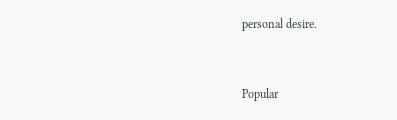personal desire.


Popular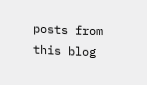posts from this blog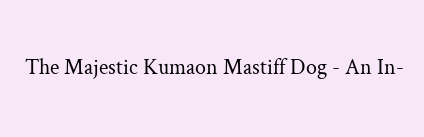The Majestic Kumaon Mastiff Dog - An In-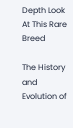Depth Look At This Rare Breed

The History and Evolution of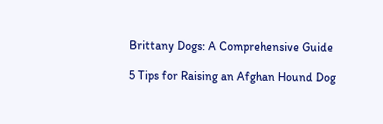Brittany Dogs: A Comprehensive Guide

5 Tips for Raising an Afghan Hound Dog